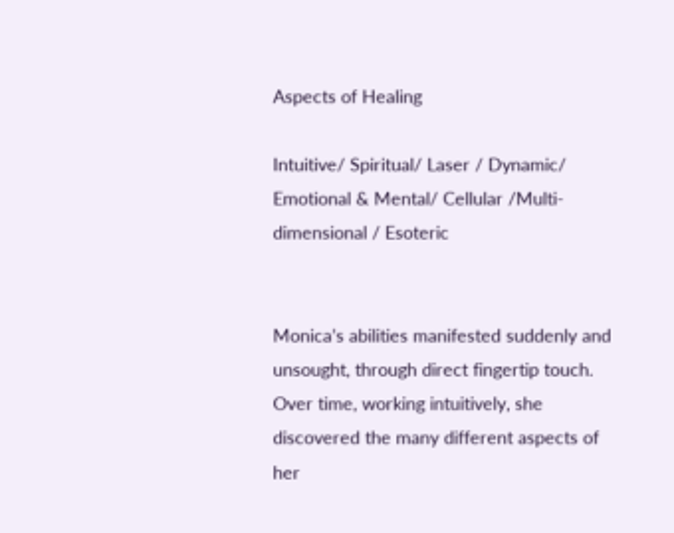Aspects of Healing

Intuitive/ Spiritual/ Laser / Dynamic/ Emotional & Mental/ Cellular /Multi-dimensional / Esoteric


Monica’s abilities manifested suddenly and unsought, through direct fingertip touch. Over time, working intuitively, she discovered the many different aspects of her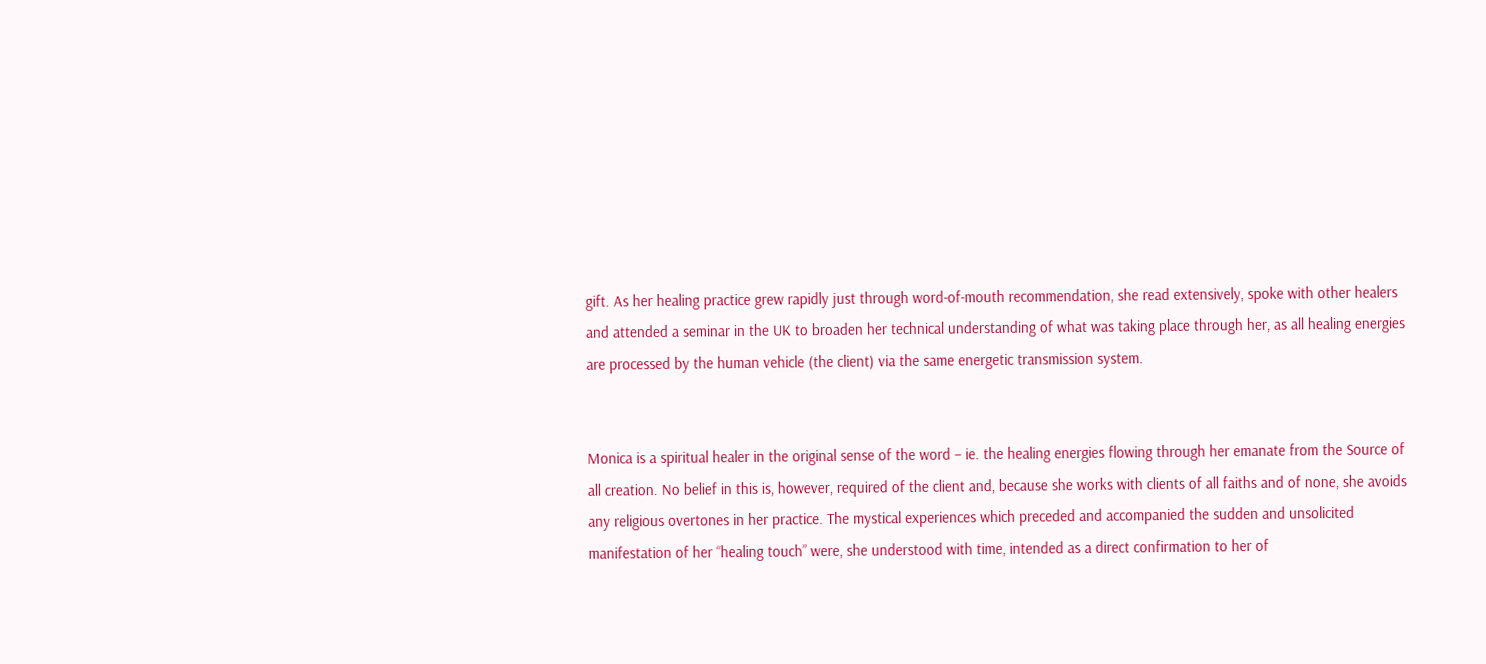gift. As her healing practice grew rapidly just through word-of-mouth recommendation, she read extensively, spoke with other healers and attended a seminar in the UK to broaden her technical understanding of what was taking place through her, as all healing energies are processed by the human vehicle (the client) via the same energetic transmission system.


Monica is a spiritual healer in the original sense of the word – ie. the healing energies flowing through her emanate from the Source of all creation. No belief in this is, however, required of the client and, because she works with clients of all faiths and of none, she avoids any religious overtones in her practice. The mystical experiences which preceded and accompanied the sudden and unsolicited manifestation of her “healing touch” were, she understood with time, intended as a direct confirmation to her of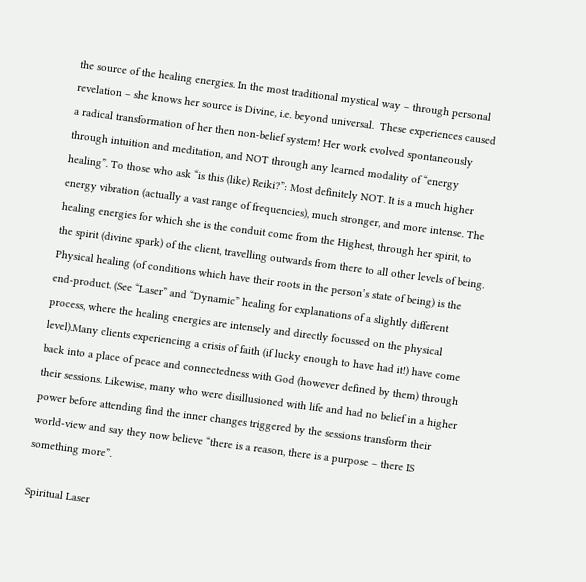the source of the healing energies. In the most traditional mystical way – through personal revelation – she knows her source is Divine, i.e. beyond universal.  These experiences caused a radical transformation of her then non-belief system! Her work evolved spontaneously through intuition and meditation, and NOT through any learned modality of “energy healing”. To those who ask “is this (like) Reiki?”: Most definitely NOT. It is a much higher energy vibration (actually a vast range of frequencies), much stronger, and more intense. The healing energies for which she is the conduit come from the Highest, through her spirit, to the spirit (divine spark) of the client, travelling outwards from there to all other levels of being. Physical healing (of conditions which have their roots in the person’s state of being) is the end-product. (See “Laser” and “Dynamic” healing for explanations of a slightly different process, where the healing energies are intensely and directly focussed on the physical level).Many clients experiencing a crisis of faith (if lucky enough to have had it!) have come back into a place of peace and connectedness with God (however defined by them) through their sessions. Likewise, many who were disillusioned with life and had no belief in a higher power before attending find the inner changes triggered by the sessions transform their world-view and say they now believe “there is a reason, there is a purpose – there IS something more”.

Spiritual Laser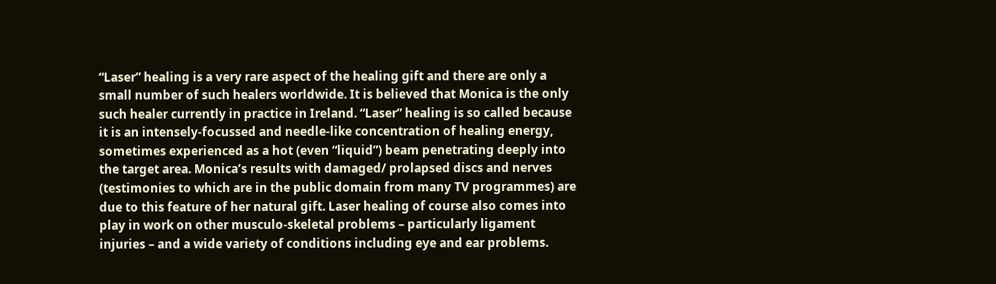“Laser” healing is a very rare aspect of the healing gift and there are only a small number of such healers worldwide. It is believed that Monica is the only such healer currently in practice in Ireland. “Laser” healing is so called because it is an intensely-focussed and needle-like concentration of healing energy, sometimes experienced as a hot (even “liquid”) beam penetrating deeply into the target area. Monica’s results with damaged/ prolapsed discs and nerves (testimonies to which are in the public domain from many TV programmes) are due to this feature of her natural gift. Laser healing of course also comes into play in work on other musculo-skeletal problems – particularly ligament injuries – and a wide variety of conditions including eye and ear problems.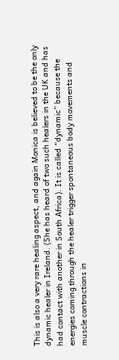This is also a very rare healing aspect, and again Monica is believed to be the only dynamic healer in Ireland. (She has heard of two such healers in the UK and has had contact with another in South Africa). It is called “dynamic” because the energies coming through the healer trigger spontaneous body movements and muscle contractions in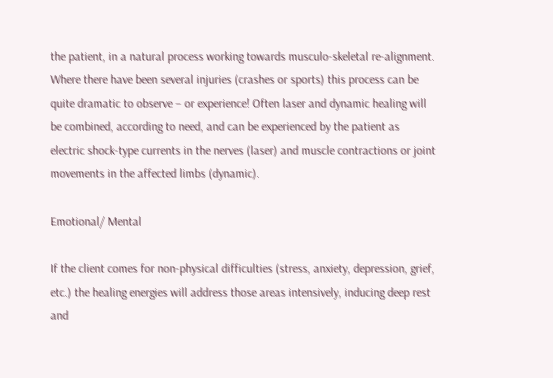the patient, in a natural process working towards musculo-skeletal re-alignment. Where there have been several injuries (crashes or sports) this process can be quite dramatic to observe – or experience! Often laser and dynamic healing will be combined, according to need, and can be experienced by the patient as electric shock-type currents in the nerves (laser) and muscle contractions or joint movements in the affected limbs (dynamic).

Emotional/ Mental

If the client comes for non-physical difficulties (stress, anxiety, depression, grief, etc.) the healing energies will address those areas intensively, inducing deep rest and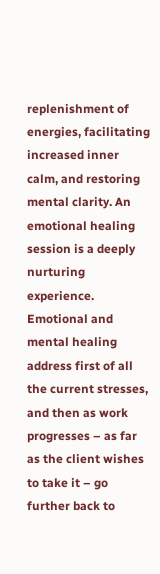replenishment of energies, facilitating increased inner calm, and restoring mental clarity. An emotional healing session is a deeply nurturing experience. Emotional and mental healing address first of all the current stresses, and then as work progresses – as far as the client wishes to take it – go further back to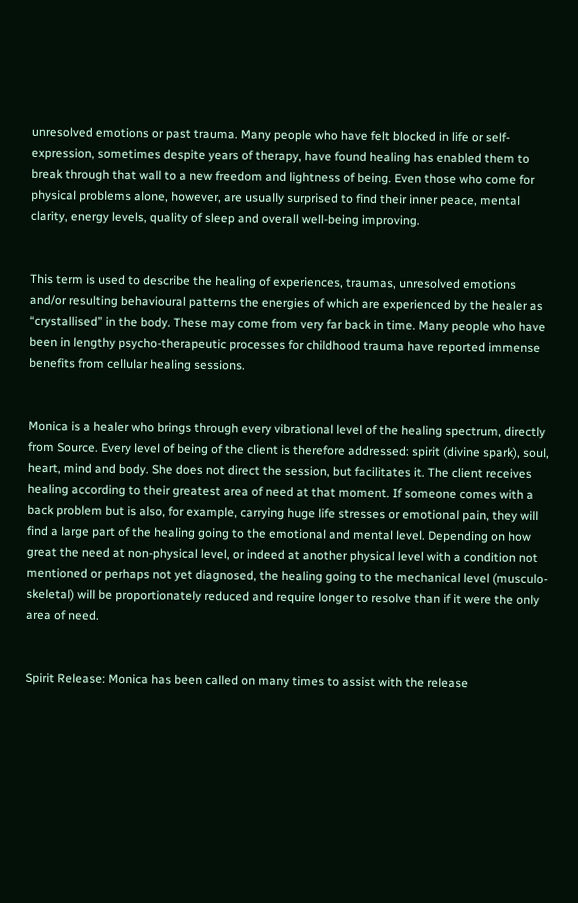unresolved emotions or past trauma. Many people who have felt blocked in life or self-expression, sometimes despite years of therapy, have found healing has enabled them to break through that wall to a new freedom and lightness of being. Even those who come for physical problems alone, however, are usually surprised to find their inner peace, mental clarity, energy levels, quality of sleep and overall well-being improving.


This term is used to describe the healing of experiences, traumas, unresolved emotions and/or resulting behavioural patterns the energies of which are experienced by the healer as “crystallised” in the body. These may come from very far back in time. Many people who have been in lengthy psycho-therapeutic processes for childhood trauma have reported immense benefits from cellular healing sessions.


Monica is a healer who brings through every vibrational level of the healing spectrum, directly from Source. Every level of being of the client is therefore addressed: spirit (divine spark), soul, heart, mind and body. She does not direct the session, but facilitates it. The client receives healing according to their greatest area of need at that moment. If someone comes with a back problem but is also, for example, carrying huge life stresses or emotional pain, they will find a large part of the healing going to the emotional and mental level. Depending on how great the need at non-physical level, or indeed at another physical level with a condition not mentioned or perhaps not yet diagnosed, the healing going to the mechanical level (musculo-skeletal) will be proportionately reduced and require longer to resolve than if it were the only area of need.


Spirit Release: Monica has been called on many times to assist with the release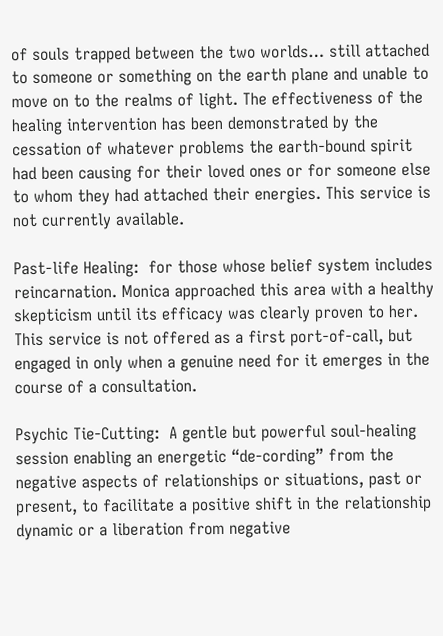of souls trapped between the two worlds… still attached to someone or something on the earth plane and unable to move on to the realms of light. The effectiveness of the healing intervention has been demonstrated by the cessation of whatever problems the earth-bound spirit had been causing for their loved ones or for someone else to whom they had attached their energies. This service is not currently available.

Past-life Healing:  for those whose belief system includes reincarnation. Monica approached this area with a healthy skepticism until its efficacy was clearly proven to her. This service is not offered as a first port-of-call, but engaged in only when a genuine need for it emerges in the course of a consultation.

Psychic Tie-Cutting:  A gentle but powerful soul-healing session enabling an energetic “de-cording” from the negative aspects of relationships or situations, past or present, to facilitate a positive shift in the relationship dynamic or a liberation from negative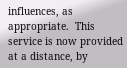influences, as appropriate.  This service is now provided at a distance, by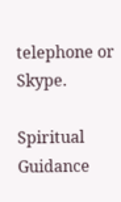telephone or Skype.

Spiritual Guidance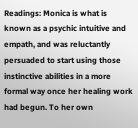Readings: Monica is what is known as a psychic intuitive and empath, and was reluctantly persuaded to start using those instinctive abilities in a more formal way once her healing work had begun. To her own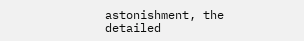astonishment, the detailed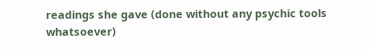readings she gave (done without any psychic tools whatsoever)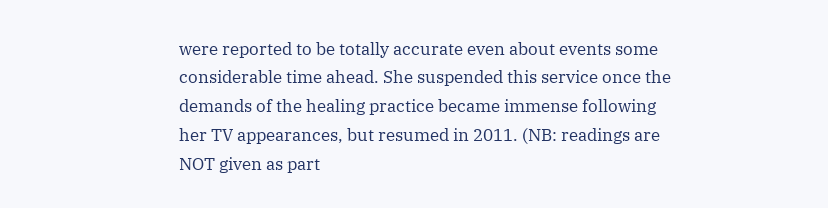were reported to be totally accurate even about events some considerable time ahead. She suspended this service once the demands of the healing practice became immense following her TV appearances, but resumed in 2011. (NB: readings are NOT given as part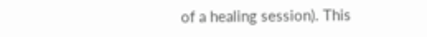of a healing session). This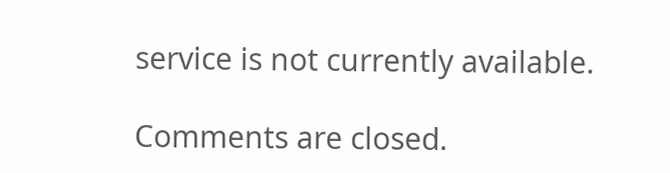service is not currently available.

Comments are closed.